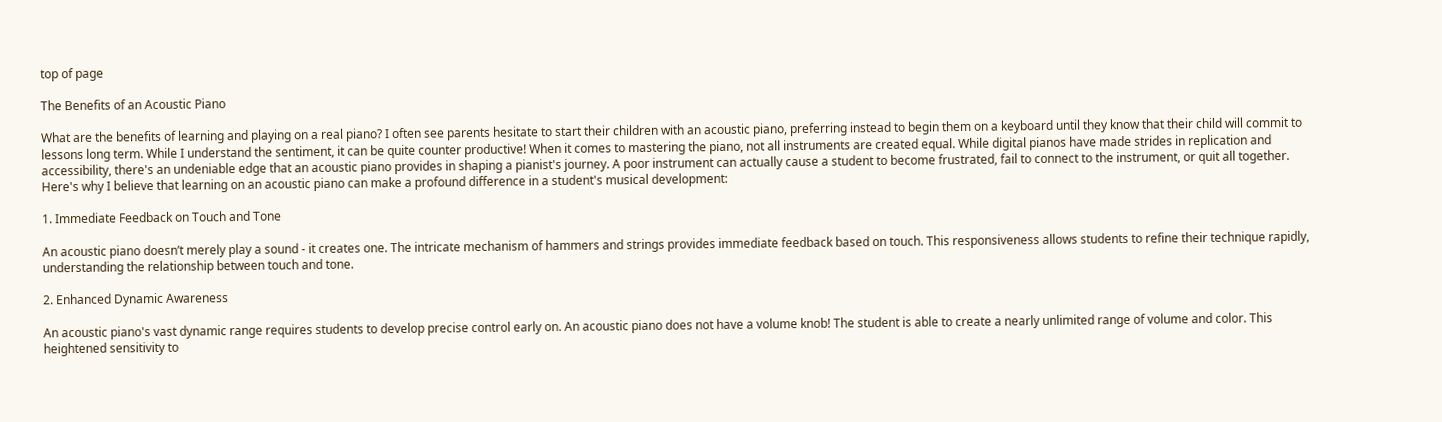top of page

The Benefits of an Acoustic Piano

What are the benefits of learning and playing on a real piano? I often see parents hesitate to start their children with an acoustic piano, preferring instead to begin them on a keyboard until they know that their child will commit to lessons long term. While I understand the sentiment, it can be quite counter productive! When it comes to mastering the piano, not all instruments are created equal. While digital pianos have made strides in replication and accessibility, there's an undeniable edge that an acoustic piano provides in shaping a pianist's journey. A poor instrument can actually cause a student to become frustrated, fail to connect to the instrument, or quit all together. Here's why I believe that learning on an acoustic piano can make a profound difference in a student's musical development:

1. Immediate Feedback on Touch and Tone

An acoustic piano doesn’t merely play a sound - it creates one. The intricate mechanism of hammers and strings provides immediate feedback based on touch. This responsiveness allows students to refine their technique rapidly, understanding the relationship between touch and tone.

2. Enhanced Dynamic Awareness

An acoustic piano's vast dynamic range requires students to develop precise control early on. An acoustic piano does not have a volume knob! The student is able to create a nearly unlimited range of volume and color. This heightened sensitivity to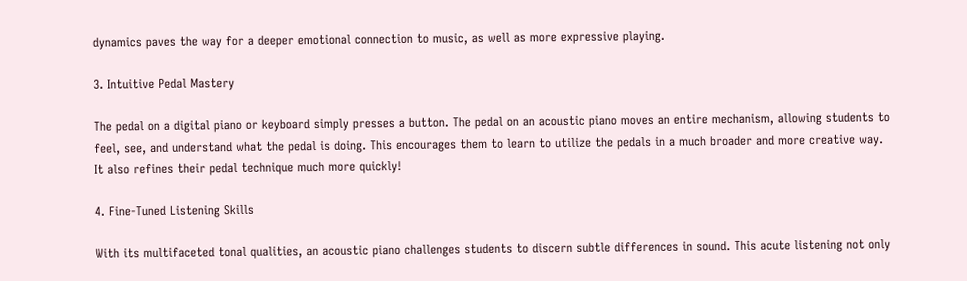dynamics paves the way for a deeper emotional connection to music, as well as more expressive playing.

3. Intuitive Pedal Mastery

The pedal on a digital piano or keyboard simply presses a button. The pedal on an acoustic piano moves an entire mechanism, allowing students to feel, see, and understand what the pedal is doing. This encourages them to learn to utilize the pedals in a much broader and more creative way. It also refines their pedal technique much more quickly!

4. Fine-Tuned Listening Skills

With its multifaceted tonal qualities, an acoustic piano challenges students to discern subtle differences in sound. This acute listening not only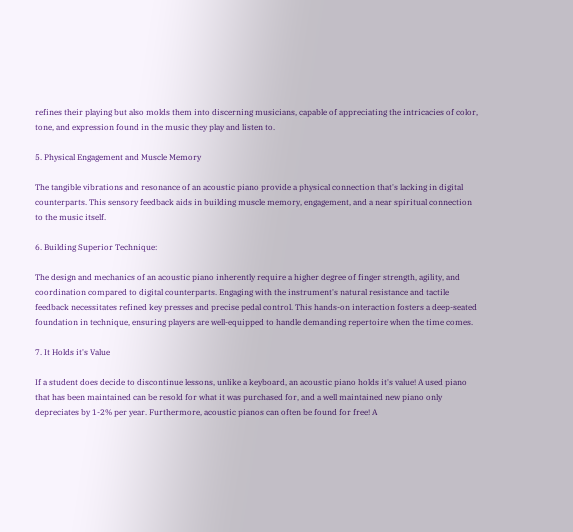refines their playing but also molds them into discerning musicians, capable of appreciating the intricacies of color, tone, and expression found in the music they play and listen to.

5. Physical Engagement and Muscle Memory

The tangible vibrations and resonance of an acoustic piano provide a physical connection that's lacking in digital counterparts. This sensory feedback aids in building muscle memory, engagement, and a near spiritual connection to the music itself.

6. Building Superior Technique:

The design and mechanics of an acoustic piano inherently require a higher degree of finger strength, agility, and coordination compared to digital counterparts. Engaging with the instrument's natural resistance and tactile feedback necessitates refined key presses and precise pedal control. This hands-on interaction fosters a deep-seated foundation in technique, ensuring players are well-equipped to handle demanding repertoire when the time comes.

7. It Holds it's Value

If a student does decide to discontinue lessons, unlike a keyboard, an acoustic piano holds it's value! A used piano that has been maintained can be resold for what it was purchased for, and a well maintained new piano only depreciates by 1-2% per year. Furthermore, acoustic pianos can often be found for free! A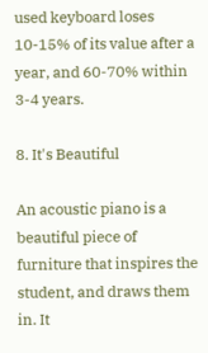used keyboard loses 10-15% of its value after a year, and 60-70% within 3-4 years.

8. It's Beautiful

An acoustic piano is a beautiful piece of furniture that inspires the student, and draws them in. It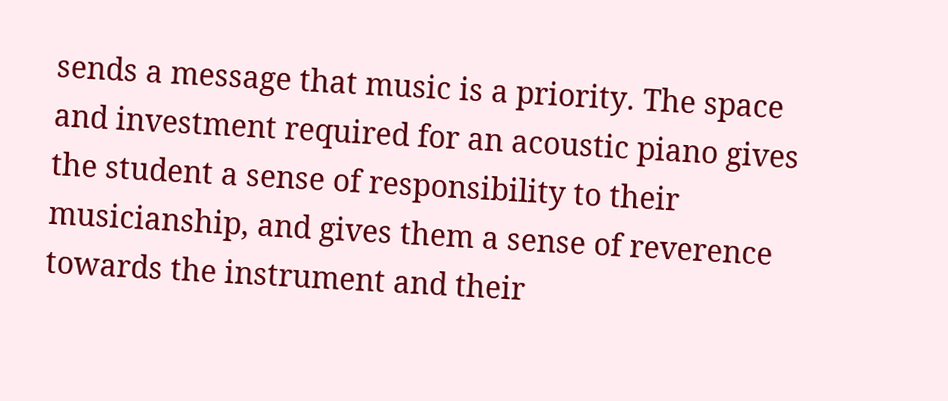sends a message that music is a priority. The space and investment required for an acoustic piano gives the student a sense of responsibility to their musicianship, and gives them a sense of reverence towards the instrument and their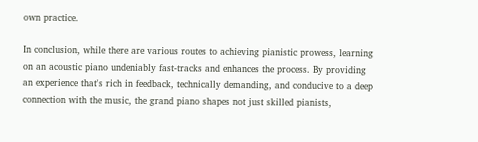own practice.

In conclusion, while there are various routes to achieving pianistic prowess, learning on an acoustic piano undeniably fast-tracks and enhances the process. By providing an experience that's rich in feedback, technically demanding, and conducive to a deep connection with the music, the grand piano shapes not just skilled pianists,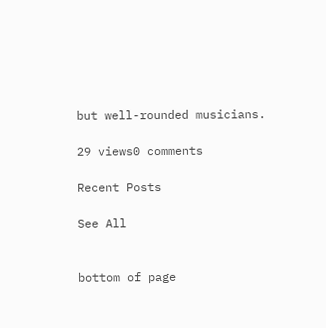but well-rounded musicians.

29 views0 comments

Recent Posts

See All


bottom of page